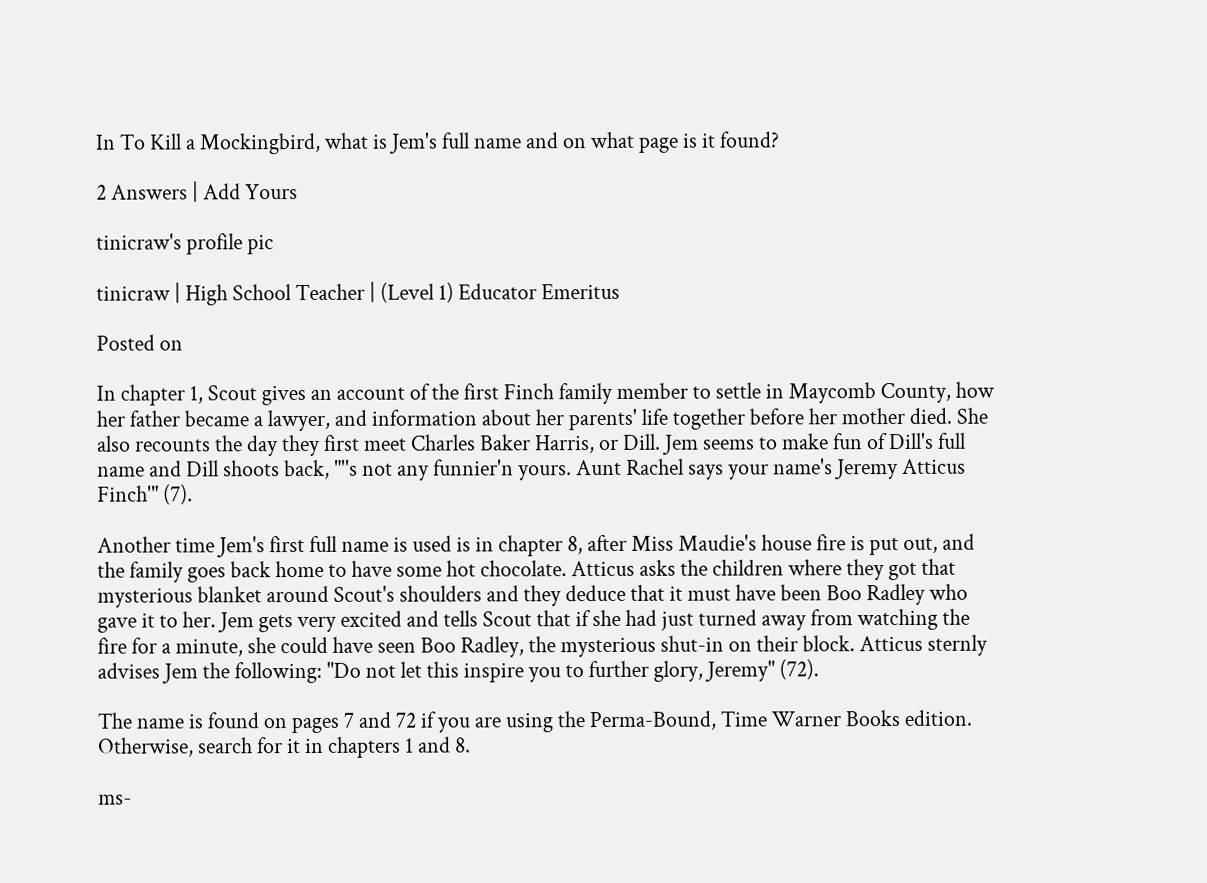In To Kill a Mockingbird, what is Jem's full name and on what page is it found?

2 Answers | Add Yours

tinicraw's profile pic

tinicraw | High School Teacher | (Level 1) Educator Emeritus

Posted on

In chapter 1, Scout gives an account of the first Finch family member to settle in Maycomb County, how her father became a lawyer, and information about her parents' life together before her mother died. She also recounts the day they first meet Charles Baker Harris, or Dill. Jem seems to make fun of Dill's full name and Dill shoots back, "''s not any funnier'n yours. Aunt Rachel says your name's Jeremy Atticus Finch'" (7).

Another time Jem's first full name is used is in chapter 8, after Miss Maudie's house fire is put out, and the family goes back home to have some hot chocolate. Atticus asks the children where they got that mysterious blanket around Scout's shoulders and they deduce that it must have been Boo Radley who gave it to her. Jem gets very excited and tells Scout that if she had just turned away from watching the fire for a minute, she could have seen Boo Radley, the mysterious shut-in on their block. Atticus sternly advises Jem the following: "Do not let this inspire you to further glory, Jeremy" (72).

The name is found on pages 7 and 72 if you are using the Perma-Bound, Time Warner Books edition. Otherwise, search for it in chapters 1 and 8.

ms-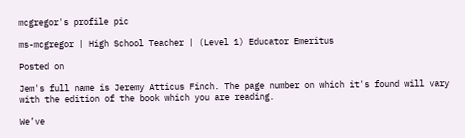mcgregor's profile pic

ms-mcgregor | High School Teacher | (Level 1) Educator Emeritus

Posted on

Jem's full name is Jeremy Atticus Finch. The page number on which it's found will vary with the edition of the book which you are reading.

We’ve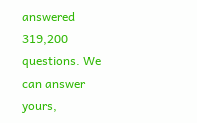answered 319,200 questions. We can answer yours,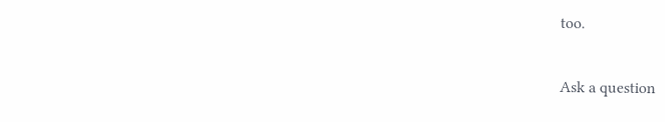too.

Ask a question